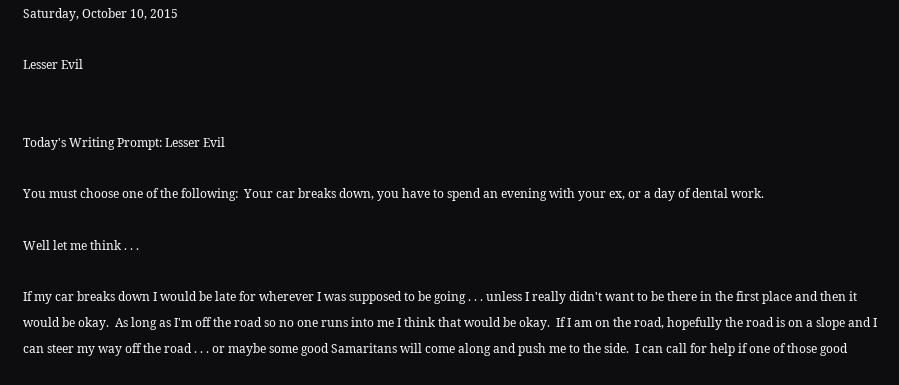Saturday, October 10, 2015

Lesser Evil


Today's Writing Prompt: Lesser Evil

You must choose one of the following:  Your car breaks down, you have to spend an evening with your ex, or a day of dental work.

Well let me think . . .

If my car breaks down I would be late for wherever I was supposed to be going . . . unless I really didn't want to be there in the first place and then it would be okay.  As long as I'm off the road so no one runs into me I think that would be okay.  If I am on the road, hopefully the road is on a slope and I can steer my way off the road . . . or maybe some good Samaritans will come along and push me to the side.  I can call for help if one of those good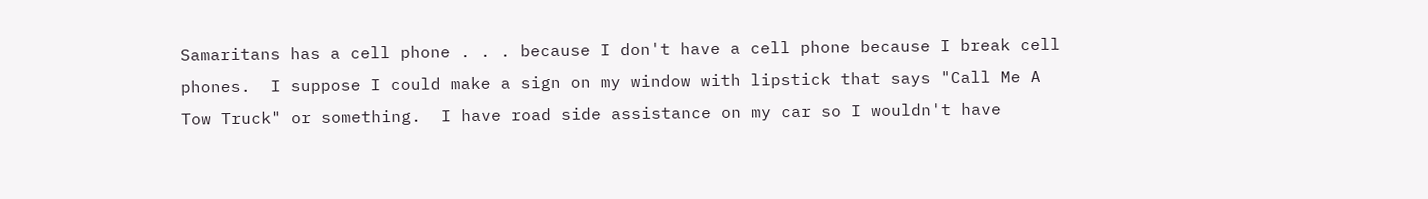Samaritans has a cell phone . . . because I don't have a cell phone because I break cell phones.  I suppose I could make a sign on my window with lipstick that says "Call Me A Tow Truck" or something.  I have road side assistance on my car so I wouldn't have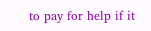to pay for help if it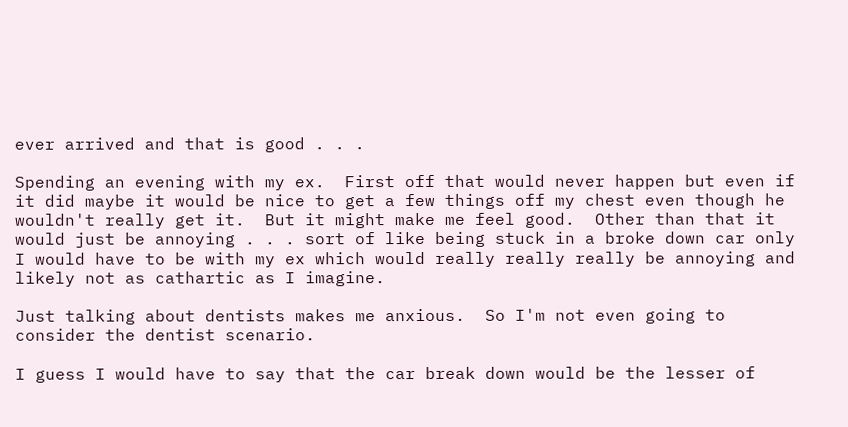ever arrived and that is good . . .

Spending an evening with my ex.  First off that would never happen but even if it did maybe it would be nice to get a few things off my chest even though he wouldn't really get it.  But it might make me feel good.  Other than that it would just be annoying . . . sort of like being stuck in a broke down car only I would have to be with my ex which would really really really be annoying and likely not as cathartic as I imagine.

Just talking about dentists makes me anxious.  So I'm not even going to consider the dentist scenario.

I guess I would have to say that the car break down would be the lesser of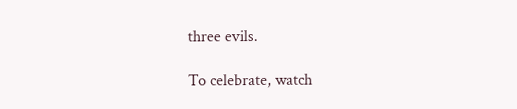three evils.

To celebrate, watch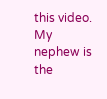this video.  My nephew is the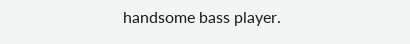handsome bass player.